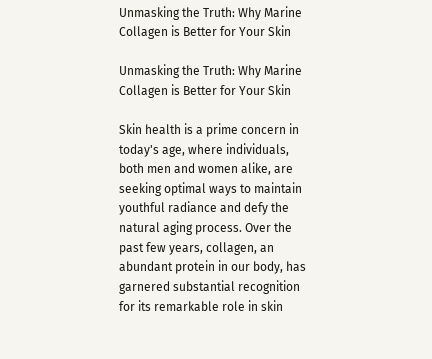Unmasking the Truth: Why Marine Collagen is Better for Your Skin

Unmasking the Truth: Why Marine Collagen is Better for Your Skin

Skin health is a prime concern in today's age, where individuals, both men and women alike, are seeking optimal ways to maintain youthful radiance and defy the natural aging process. Over the past few years, collagen, an abundant protein in our body, has garnered substantial recognition for its remarkable role in skin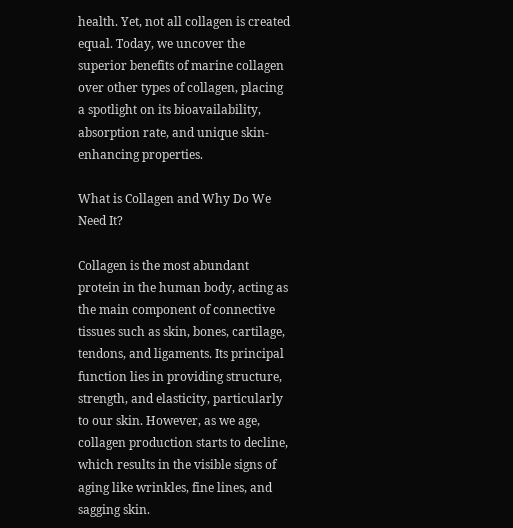health. Yet, not all collagen is created equal. Today, we uncover the superior benefits of marine collagen over other types of collagen, placing a spotlight on its bioavailability, absorption rate, and unique skin-enhancing properties.

What is Collagen and Why Do We Need It?

Collagen is the most abundant protein in the human body, acting as the main component of connective tissues such as skin, bones, cartilage, tendons, and ligaments. Its principal function lies in providing structure, strength, and elasticity, particularly to our skin. However, as we age, collagen production starts to decline, which results in the visible signs of aging like wrinkles, fine lines, and sagging skin.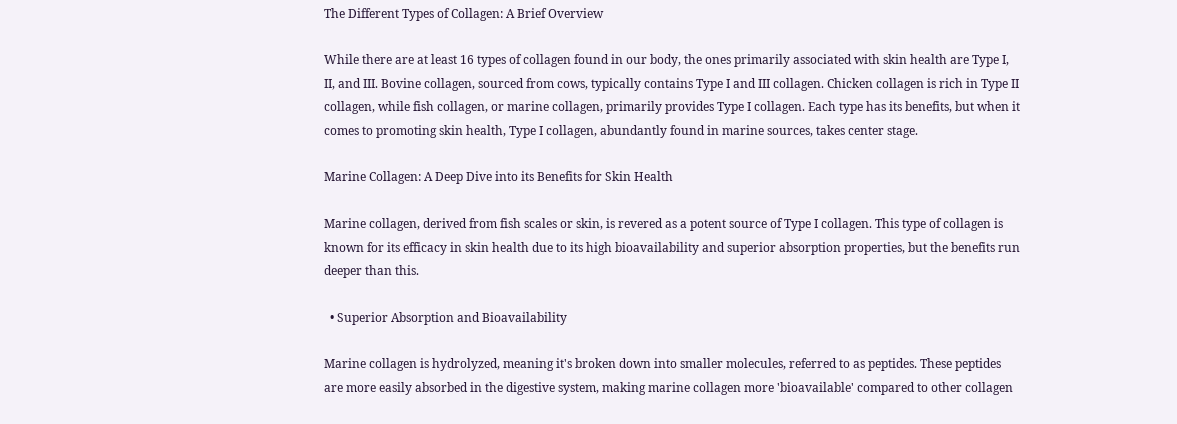The Different Types of Collagen: A Brief Overview

While there are at least 16 types of collagen found in our body, the ones primarily associated with skin health are Type I, II, and III. Bovine collagen, sourced from cows, typically contains Type I and III collagen. Chicken collagen is rich in Type II collagen, while fish collagen, or marine collagen, primarily provides Type I collagen. Each type has its benefits, but when it comes to promoting skin health, Type I collagen, abundantly found in marine sources, takes center stage.

Marine Collagen: A Deep Dive into its Benefits for Skin Health

Marine collagen, derived from fish scales or skin, is revered as a potent source of Type I collagen. This type of collagen is known for its efficacy in skin health due to its high bioavailability and superior absorption properties, but the benefits run deeper than this.

  • Superior Absorption and Bioavailability

Marine collagen is hydrolyzed, meaning it's broken down into smaller molecules, referred to as peptides. These peptides are more easily absorbed in the digestive system, making marine collagen more 'bioavailable' compared to other collagen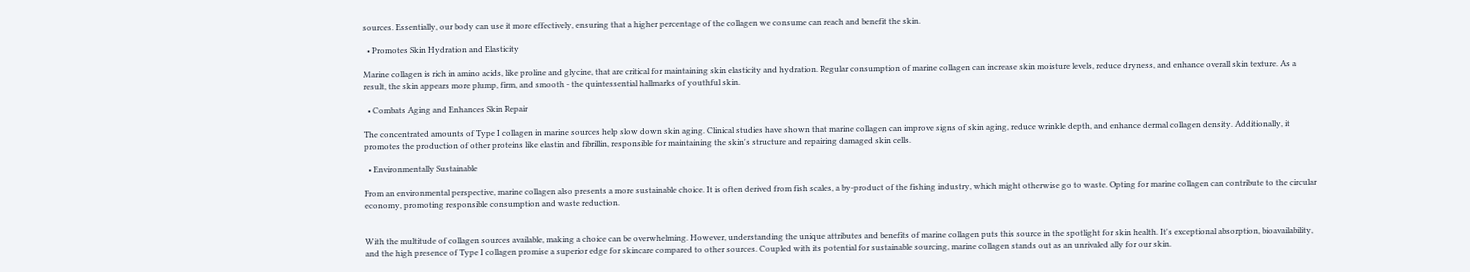sources. Essentially, our body can use it more effectively, ensuring that a higher percentage of the collagen we consume can reach and benefit the skin.

  • Promotes Skin Hydration and Elasticity

Marine collagen is rich in amino acids, like proline and glycine, that are critical for maintaining skin elasticity and hydration. Regular consumption of marine collagen can increase skin moisture levels, reduce dryness, and enhance overall skin texture. As a result, the skin appears more plump, firm, and smooth - the quintessential hallmarks of youthful skin.

  • Combats Aging and Enhances Skin Repair

The concentrated amounts of Type I collagen in marine sources help slow down skin aging. Clinical studies have shown that marine collagen can improve signs of skin aging, reduce wrinkle depth, and enhance dermal collagen density. Additionally, it promotes the production of other proteins like elastin and fibrillin, responsible for maintaining the skin's structure and repairing damaged skin cells.

  • Environmentally Sustainable

From an environmental perspective, marine collagen also presents a more sustainable choice. It is often derived from fish scales, a by-product of the fishing industry, which might otherwise go to waste. Opting for marine collagen can contribute to the circular economy, promoting responsible consumption and waste reduction.


With the multitude of collagen sources available, making a choice can be overwhelming. However, understanding the unique attributes and benefits of marine collagen puts this source in the spotlight for skin health. It's exceptional absorption, bioavailability, and the high presence of Type I collagen promise a superior edge for skincare compared to other sources. Coupled with its potential for sustainable sourcing, marine collagen stands out as an unrivaled ally for our skin.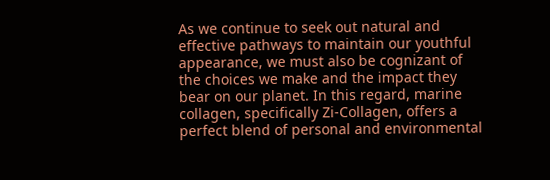As we continue to seek out natural and effective pathways to maintain our youthful appearance, we must also be cognizant of the choices we make and the impact they bear on our planet. In this regard, marine collagen, specifically Zi-Collagen, offers a perfect blend of personal and environmental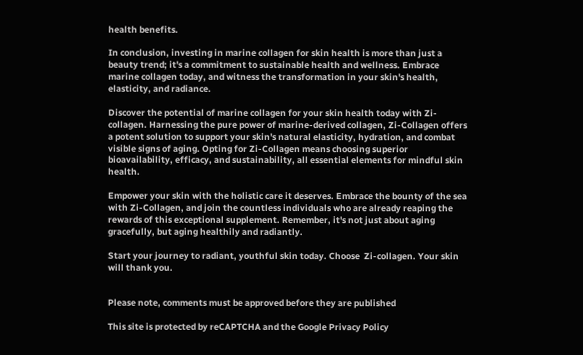health benefits.

In conclusion, investing in marine collagen for skin health is more than just a beauty trend; it's a commitment to sustainable health and wellness. Embrace marine collagen today, and witness the transformation in your skin's health, elasticity, and radiance.

Discover the potential of marine collagen for your skin health today with Zi-collagen. Harnessing the pure power of marine-derived collagen, Zi-Collagen offers a potent solution to support your skin's natural elasticity, hydration, and combat visible signs of aging. Opting for Zi-Collagen means choosing superior bioavailability, efficacy, and sustainability, all essential elements for mindful skin health.

Empower your skin with the holistic care it deserves. Embrace the bounty of the sea with Zi-Collagen, and join the countless individuals who are already reaping the rewards of this exceptional supplement. Remember, it's not just about aging gracefully, but aging healthily and radiantly.

Start your journey to radiant, youthful skin today. Choose  Zi-collagen. Your skin will thank you.


Please note, comments must be approved before they are published

This site is protected by reCAPTCHA and the Google Privacy Policy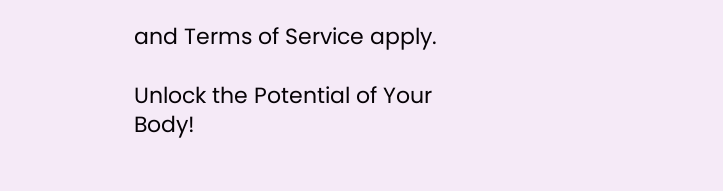and Terms of Service apply.

Unlock the Potential of Your Body!